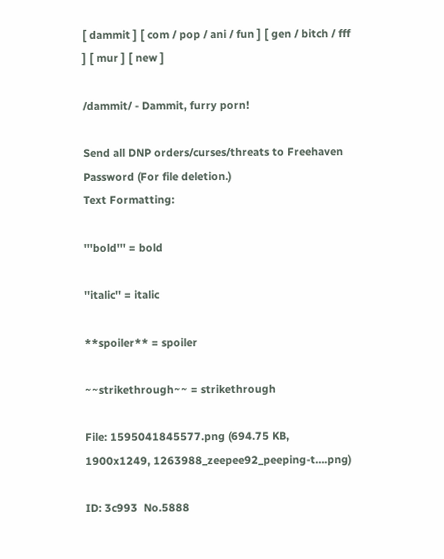[ dammit ] [ com / pop / ani / fun ] [ gen / bitch / fff ] [ mur ] [ new ]

/dammit/ - Dammit, furry porn!

Send all DNP orders/curses/threats to Freehaven
Password (For file deletion.)
Text Formatting:

'''bold''' = bold

''italic'' = italic

**spoiler** = spoiler

~~strikethrough~~ = strikethrough

File: 1595041845577.png (694.75 KB, 1900x1249, 1263988_zeepee92_peeping-t….png)

ID: 3c993  No.5888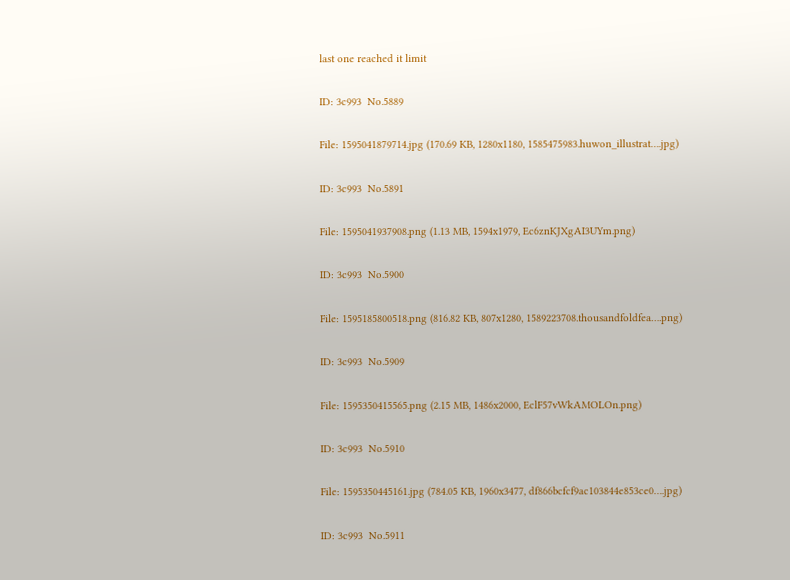last one reached it limit

ID: 3c993  No.5889

File: 1595041879714.jpg (170.69 KB, 1280x1180, 1585475983.huwon_illustrat….jpg)

ID: 3c993  No.5891

File: 1595041937908.png (1.13 MB, 1594x1979, Ec6znKJXgAI3UYm.png)

ID: 3c993  No.5900

File: 1595185800518.png (816.82 KB, 807x1280, 1589223708.thousandfoldfea….png)

ID: 3c993  No.5909

File: 1595350415565.png (2.15 MB, 1486x2000, EclF57vWkAMOLOn.png)

ID: 3c993  No.5910

File: 1595350445161.jpg (784.05 KB, 1960x3477, df866bcfcf9ac103844e853ce0….jpg)

ID: 3c993  No.5911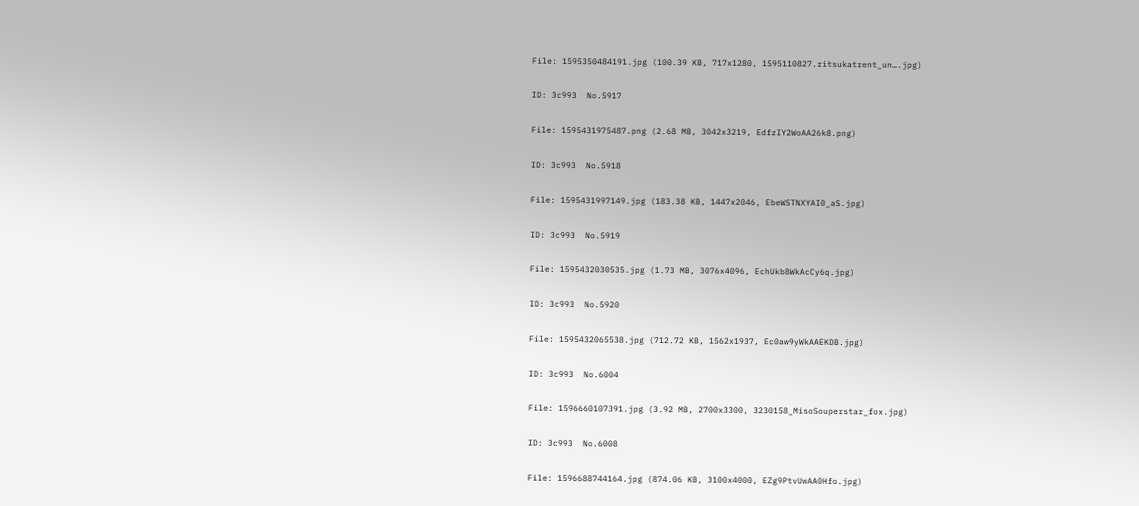File: 1595350484191.jpg (100.39 KB, 717x1280, 1595110827.ritsukatrent_un….jpg)

ID: 3c993  No.5917

File: 1595431975487.png (2.68 MB, 3042x3219, EdfzIY2WoAA26k8.png)

ID: 3c993  No.5918

File: 1595431997149.jpg (183.38 KB, 1447x2046, EbeWSTNXYAI0_aS.jpg)

ID: 3c993  No.5919

File: 1595432030535.jpg (1.73 MB, 3076x4096, EchUkb8WkAcCy6q.jpg)

ID: 3c993  No.5920

File: 1595432065538.jpg (712.72 KB, 1562x1937, Ec0aw9yWkAAEKDB.jpg)

ID: 3c993  No.6004

File: 1596660107391.jpg (3.92 MB, 2700x3300, 3230158_MisoSouperstar_fox.jpg)

ID: 3c993  No.6008

File: 1596688744164.jpg (874.06 KB, 3100x4000, EZg9PtvUwAA0Hfo.jpg)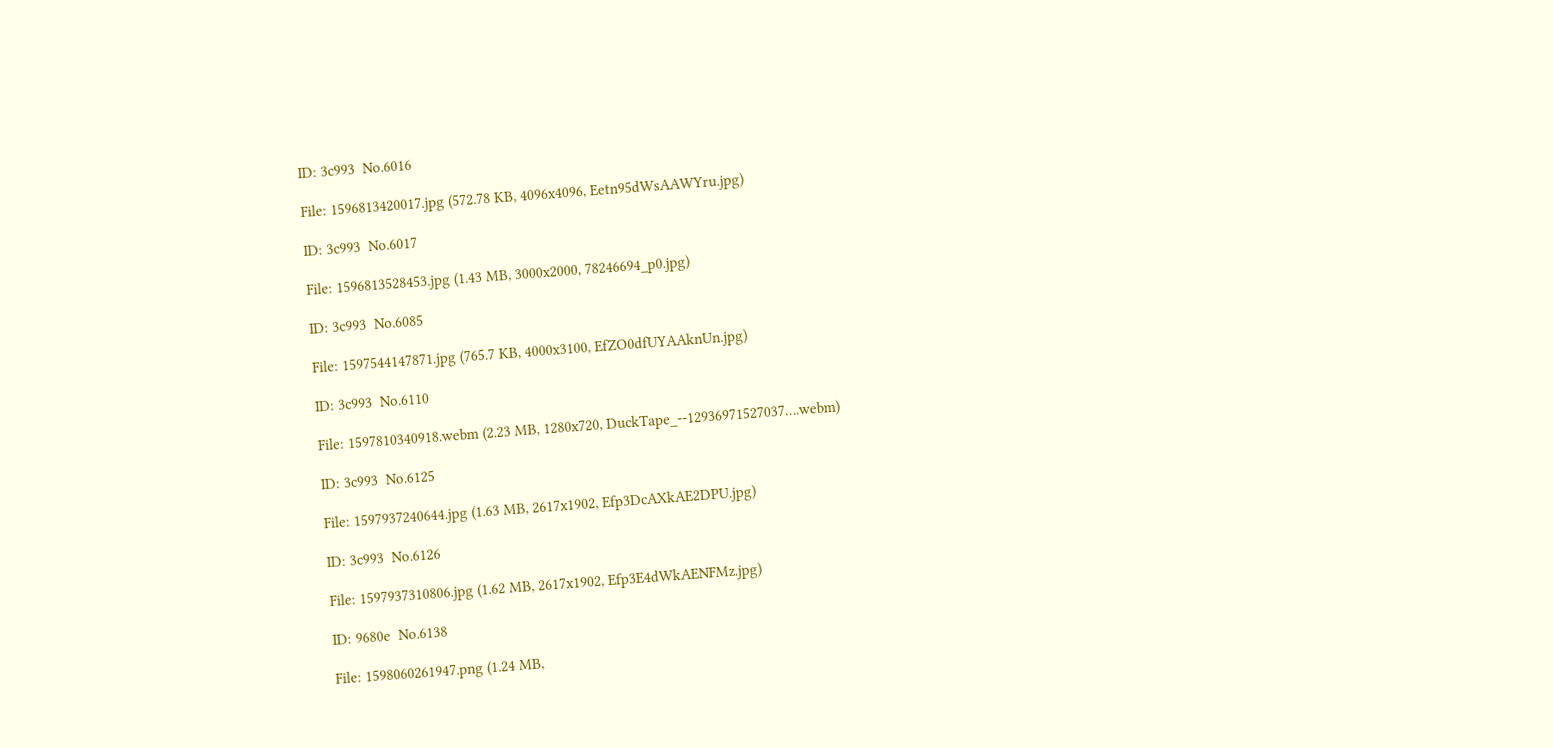ID: 3c993  No.6016

File: 1596813420017.jpg (572.78 KB, 4096x4096, Eetn95dWsAAWYru.jpg)

ID: 3c993  No.6017

File: 1596813528453.jpg (1.43 MB, 3000x2000, 78246694_p0.jpg)

ID: 3c993  No.6085

File: 1597544147871.jpg (765.7 KB, 4000x3100, EfZO0dfUYAAknUn.jpg)

ID: 3c993  No.6110

File: 1597810340918.webm (2.23 MB, 1280x720, DuckTape_--12936971527037….webm)

ID: 3c993  No.6125

File: 1597937240644.jpg (1.63 MB, 2617x1902, Efp3DcAXkAE2DPU.jpg)

ID: 3c993  No.6126

File: 1597937310806.jpg (1.62 MB, 2617x1902, Efp3E4dWkAENFMz.jpg)

ID: 9680e  No.6138

File: 1598060261947.png (1.24 MB,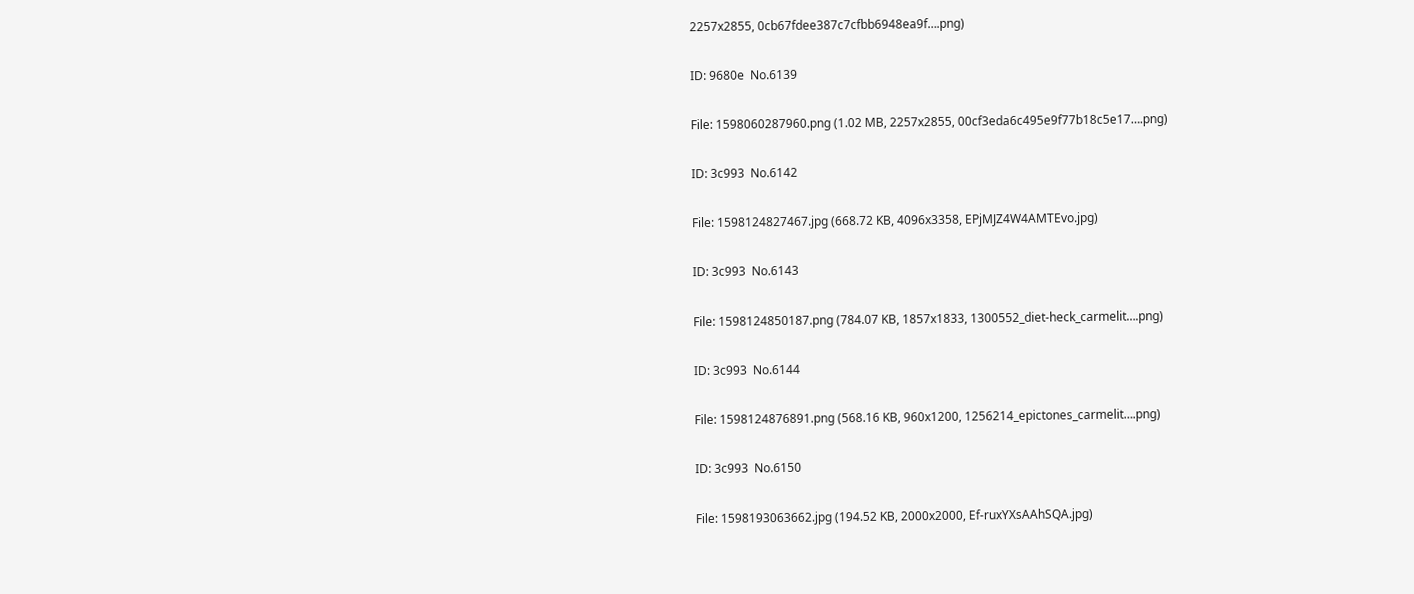2257x2855, 0cb67fdee387c7cfbb6948ea9f….png)

ID: 9680e  No.6139

File: 1598060287960.png (1.02 MB, 2257x2855, 00cf3eda6c495e9f77b18c5e17….png)

ID: 3c993  No.6142

File: 1598124827467.jpg (668.72 KB, 4096x3358, EPjMJZ4W4AMTEvo.jpg)

ID: 3c993  No.6143

File: 1598124850187.png (784.07 KB, 1857x1833, 1300552_diet-heck_carmelit….png)

ID: 3c993  No.6144

File: 1598124876891.png (568.16 KB, 960x1200, 1256214_epictones_carmelit….png)

ID: 3c993  No.6150

File: 1598193063662.jpg (194.52 KB, 2000x2000, Ef-ruxYXsAAhSQA.jpg)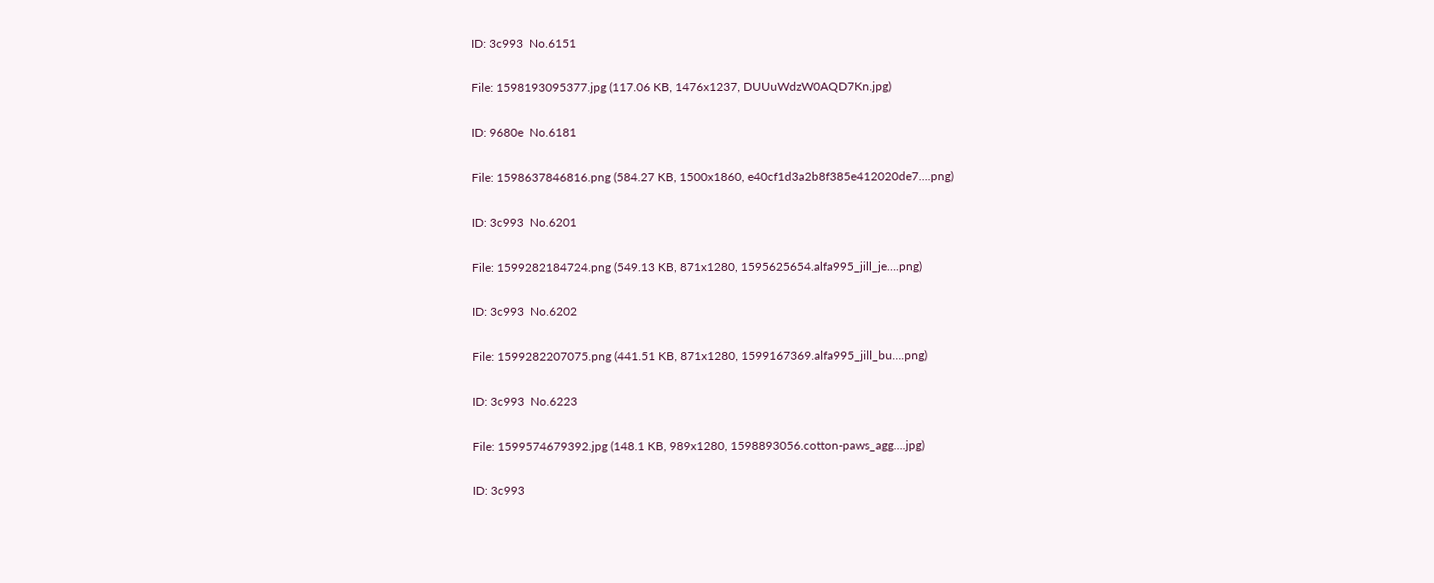ID: 3c993  No.6151

File: 1598193095377.jpg (117.06 KB, 1476x1237, DUUuWdzW0AQD7Kn.jpg)

ID: 9680e  No.6181

File: 1598637846816.png (584.27 KB, 1500x1860, e40cf1d3a2b8f385e412020de7….png)

ID: 3c993  No.6201

File: 1599282184724.png (549.13 KB, 871x1280, 1595625654.alfa995_jill_je….png)

ID: 3c993  No.6202

File: 1599282207075.png (441.51 KB, 871x1280, 1599167369.alfa995_jill_bu….png)

ID: 3c993  No.6223

File: 1599574679392.jpg (148.1 KB, 989x1280, 1598893056.cotton-paws_agg….jpg)

ID: 3c993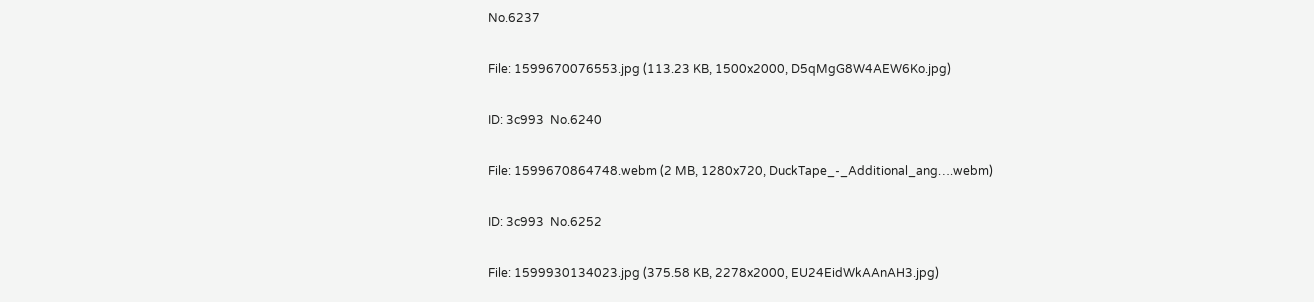No.6237

File: 1599670076553.jpg (113.23 KB, 1500x2000, D5qMgG8W4AEW6Ko.jpg)

ID: 3c993  No.6240

File: 1599670864748.webm (2 MB, 1280x720, DuckTape_-_Additional_ang….webm)

ID: 3c993  No.6252

File: 1599930134023.jpg (375.58 KB, 2278x2000, EU24EidWkAAnAH3.jpg)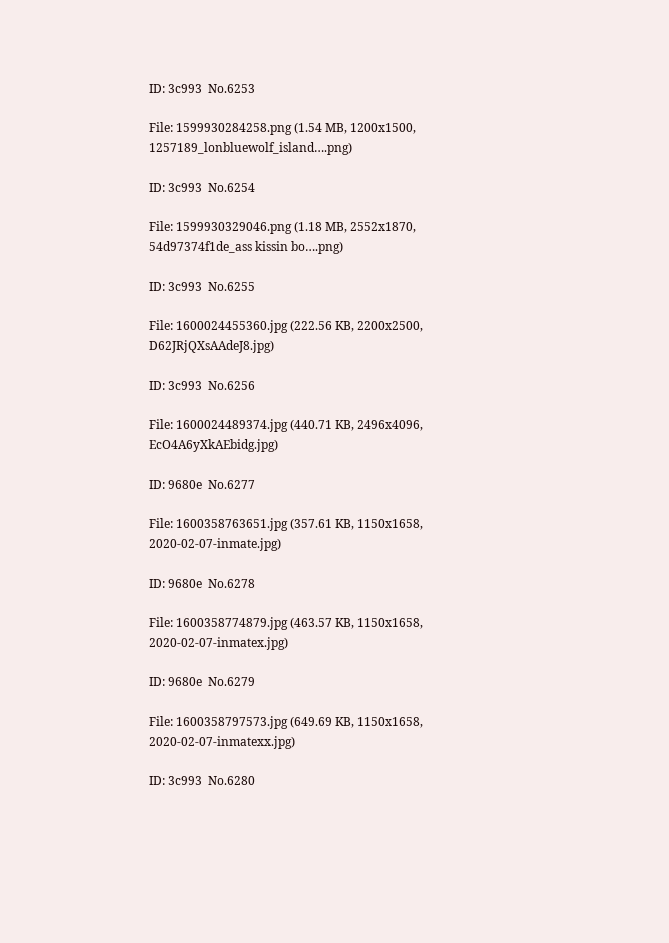ID: 3c993  No.6253

File: 1599930284258.png (1.54 MB, 1200x1500, 1257189_lonbluewolf_island….png)

ID: 3c993  No.6254

File: 1599930329046.png (1.18 MB, 2552x1870, 54d97374f1de_ass kissin bo….png)

ID: 3c993  No.6255

File: 1600024455360.jpg (222.56 KB, 2200x2500, D62JRjQXsAAdeJ8.jpg)

ID: 3c993  No.6256

File: 1600024489374.jpg (440.71 KB, 2496x4096, EcO4A6yXkAEbidg.jpg)

ID: 9680e  No.6277

File: 1600358763651.jpg (357.61 KB, 1150x1658, 2020-02-07-inmate.jpg)

ID: 9680e  No.6278

File: 1600358774879.jpg (463.57 KB, 1150x1658, 2020-02-07-inmatex.jpg)

ID: 9680e  No.6279

File: 1600358797573.jpg (649.69 KB, 1150x1658, 2020-02-07-inmatexx.jpg)

ID: 3c993  No.6280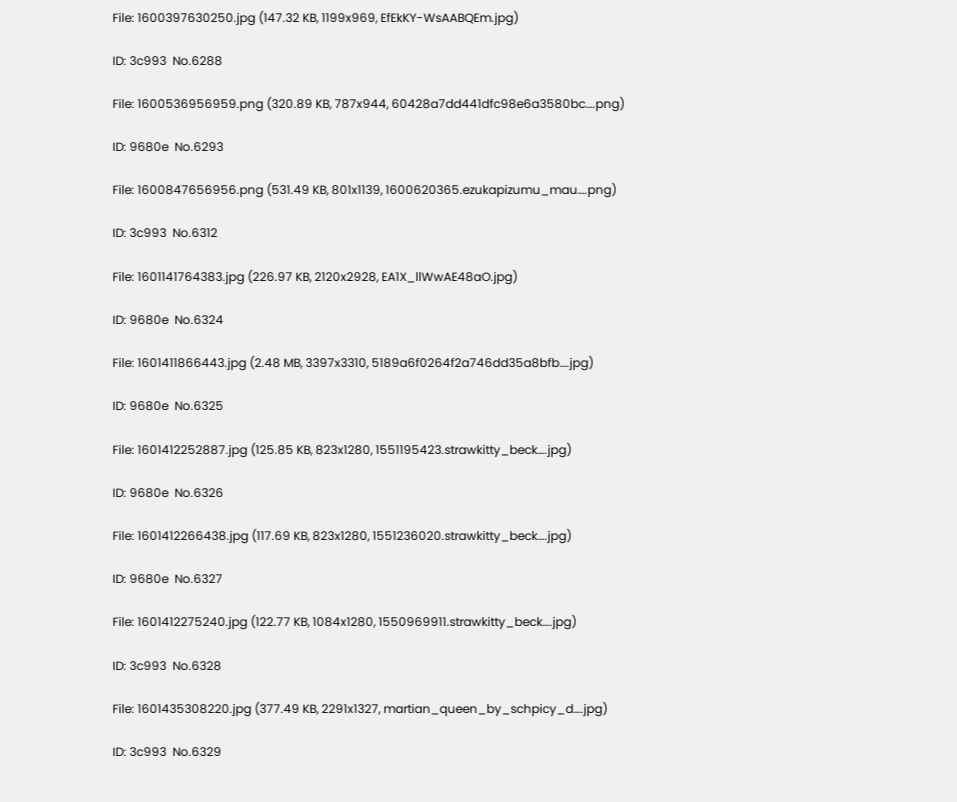File: 1600397630250.jpg (147.32 KB, 1199x969, EfEkKY-WsAABQEm.jpg)

ID: 3c993  No.6288

File: 1600536956959.png (320.89 KB, 787x944, 60428a7dd441dfc98e6a3580bc….png)

ID: 9680e  No.6293

File: 1600847656956.png (531.49 KB, 801x1139, 1600620365.ezukapizumu_mau….png)

ID: 3c993  No.6312

File: 1601141764383.jpg (226.97 KB, 2120x2928, EA1X_llWwAE48aO.jpg)

ID: 9680e  No.6324

File: 1601411866443.jpg (2.48 MB, 3397x3310, 5189a6f0264f2a746dd35a8bfb….jpg)

ID: 9680e  No.6325

File: 1601412252887.jpg (125.85 KB, 823x1280, 1551195423.strawkitty_beck….jpg)

ID: 9680e  No.6326

File: 1601412266438.jpg (117.69 KB, 823x1280, 1551236020.strawkitty_beck….jpg)

ID: 9680e  No.6327

File: 1601412275240.jpg (122.77 KB, 1084x1280, 1550969911.strawkitty_beck….jpg)

ID: 3c993  No.6328

File: 1601435308220.jpg (377.49 KB, 2291x1327, martian_queen_by_schpicy_d….jpg)

ID: 3c993  No.6329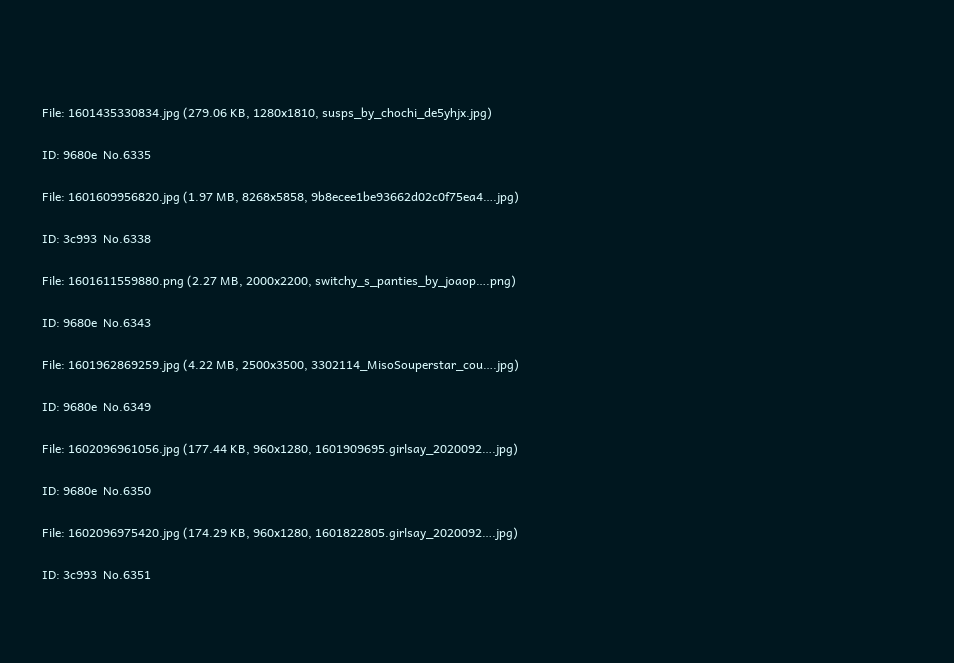File: 1601435330834.jpg (279.06 KB, 1280x1810, susps_by_chochi_de5yhjx.jpg)

ID: 9680e  No.6335

File: 1601609956820.jpg (1.97 MB, 8268x5858, 9b8ecee1be93662d02c0f75ea4….jpg)

ID: 3c993  No.6338

File: 1601611559880.png (2.27 MB, 2000x2200, switchy_s_panties_by_joaop….png)

ID: 9680e  No.6343

File: 1601962869259.jpg (4.22 MB, 2500x3500, 3302114_MisoSouperstar_cou….jpg)

ID: 9680e  No.6349

File: 1602096961056.jpg (177.44 KB, 960x1280, 1601909695.girlsay_2020092….jpg)

ID: 9680e  No.6350

File: 1602096975420.jpg (174.29 KB, 960x1280, 1601822805.girlsay_2020092….jpg)

ID: 3c993  No.6351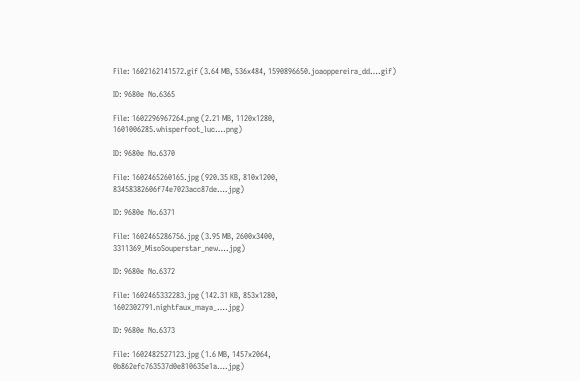File: 1602162141572.gif (3.64 MB, 536x484, 1590896650.joaoppereira_dd….gif)

ID: 9680e  No.6365

File: 1602296967264.png (2.21 MB, 1120x1280, 1601006285.whisperfoot_luc….png)

ID: 9680e  No.6370

File: 1602465260165.jpg (920.35 KB, 810x1200, 83458382606f74e7023acc87de….jpg)

ID: 9680e  No.6371

File: 1602465286756.jpg (3.95 MB, 2600x3400, 3311369_MisoSouperstar_new….jpg)

ID: 9680e  No.6372

File: 1602465332283.jpg (142.31 KB, 853x1280, 1602302791.nightfaux_maya_….jpg)

ID: 9680e  No.6373

File: 1602482527123.jpg (1.6 MB, 1457x2064, 0b862efc763537d0e810635e1a….jpg)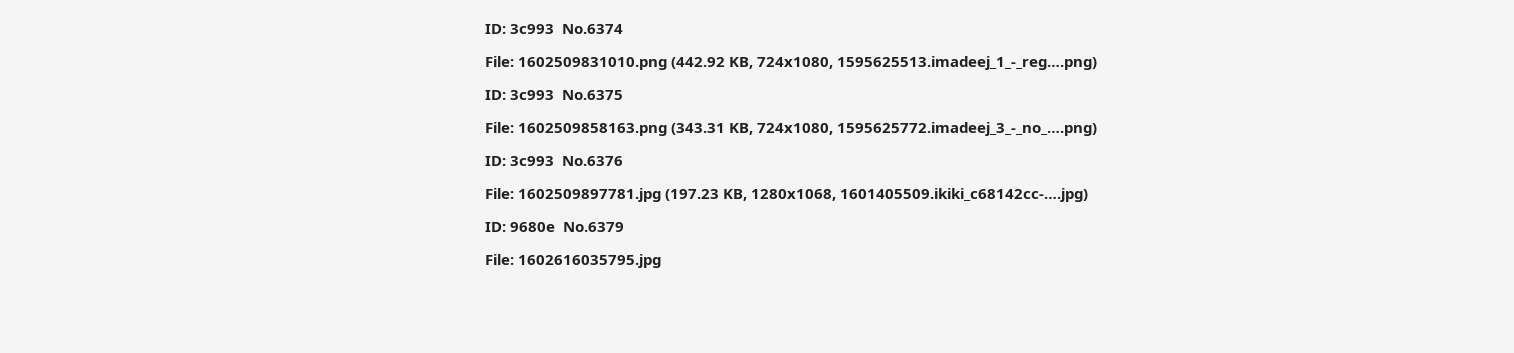ID: 3c993  No.6374

File: 1602509831010.png (442.92 KB, 724x1080, 1595625513.imadeej_1_-_reg….png)

ID: 3c993  No.6375

File: 1602509858163.png (343.31 KB, 724x1080, 1595625772.imadeej_3_-_no_….png)

ID: 3c993  No.6376

File: 1602509897781.jpg (197.23 KB, 1280x1068, 1601405509.ikiki_c68142cc-….jpg)

ID: 9680e  No.6379

File: 1602616035795.jpg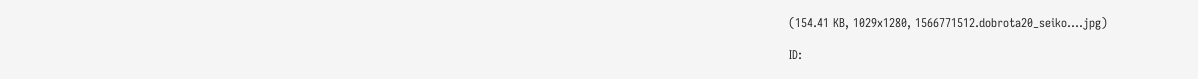(154.41 KB, 1029x1280, 1566771512.dobrota20_seiko….jpg)

ID: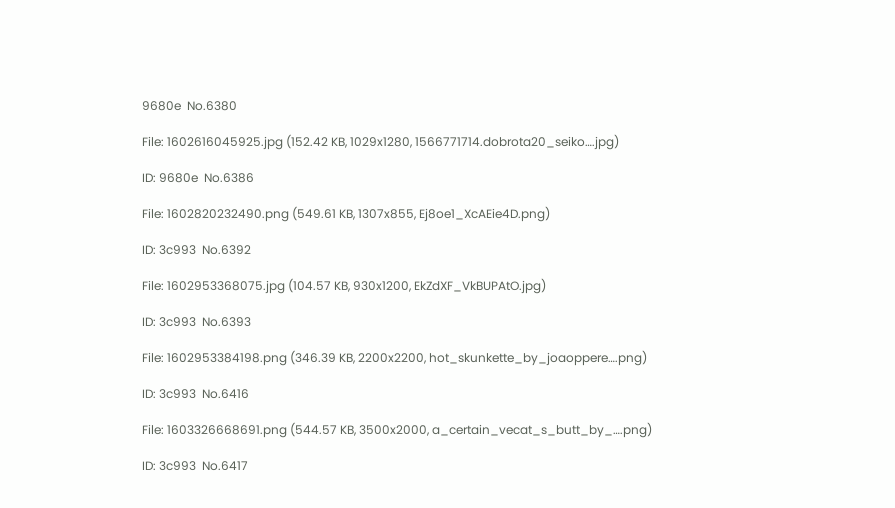9680e  No.6380

File: 1602616045925.jpg (152.42 KB, 1029x1280, 1566771714.dobrota20_seiko….jpg)

ID: 9680e  No.6386

File: 1602820232490.png (549.61 KB, 1307x855, Ej8oe1_XcAEie4D.png)

ID: 3c993  No.6392

File: 1602953368075.jpg (104.57 KB, 930x1200, EkZdXF_VkBUPAtO.jpg)

ID: 3c993  No.6393

File: 1602953384198.png (346.39 KB, 2200x2200, hot_skunkette_by_joaoppere….png)

ID: 3c993  No.6416

File: 1603326668691.png (544.57 KB, 3500x2000, a_certain_vecat_s_butt_by_….png)

ID: 3c993  No.6417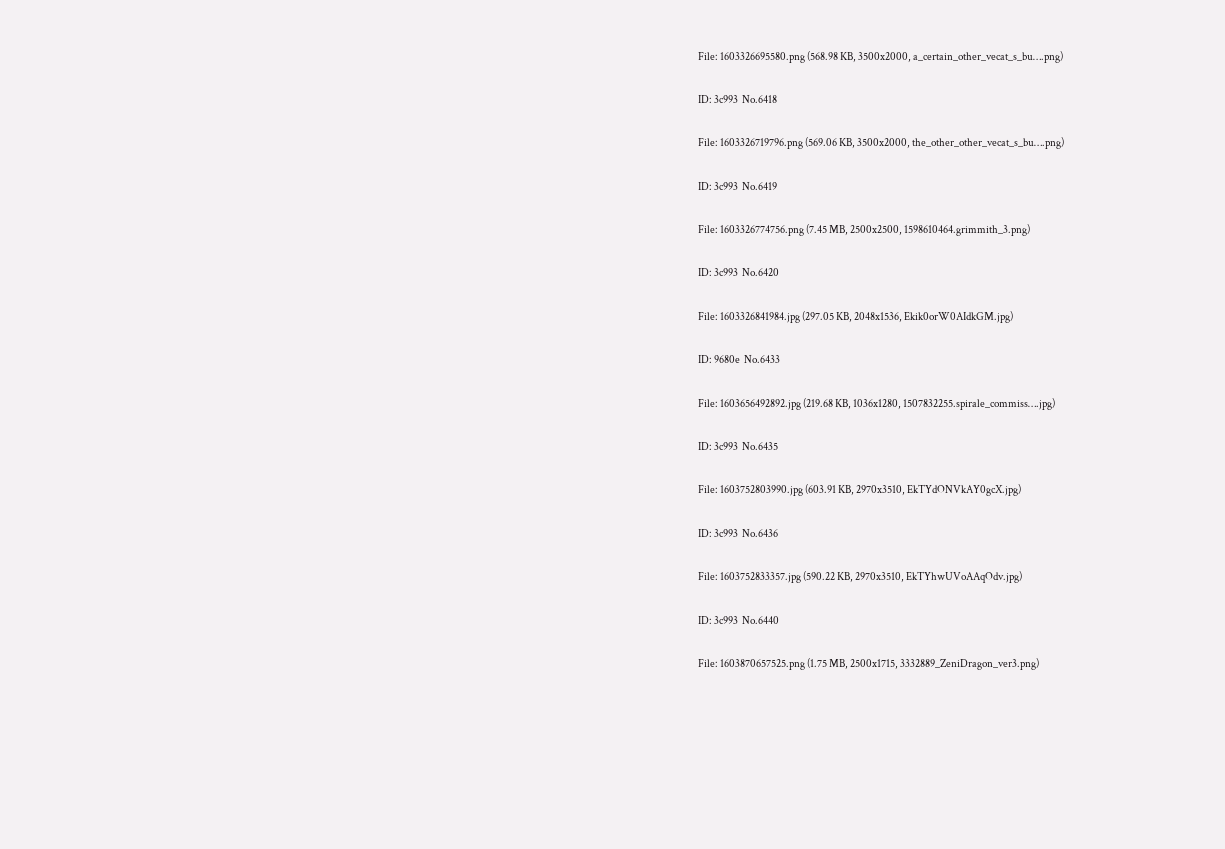File: 1603326695580.png (568.98 KB, 3500x2000, a_certain_other_vecat_s_bu….png)

ID: 3c993  No.6418

File: 1603326719796.png (569.06 KB, 3500x2000, the_other_other_vecat_s_bu….png)

ID: 3c993  No.6419

File: 1603326774756.png (7.45 MB, 2500x2500, 1598610464.grimmith_3.png)

ID: 3c993  No.6420

File: 1603326841984.jpg (297.05 KB, 2048x1536, Ekik0orW0AIdkGM.jpg)

ID: 9680e  No.6433

File: 1603656492892.jpg (219.68 KB, 1036x1280, 1507832255.spirale_commiss….jpg)

ID: 3c993  No.6435

File: 1603752803990.jpg (603.91 KB, 2970x3510, EkTYdONVkAY0gcX.jpg)

ID: 3c993  No.6436

File: 1603752833357.jpg (590.22 KB, 2970x3510, EkTYhwUVoAAqOdv.jpg)

ID: 3c993  No.6440

File: 1603870657525.png (1.75 MB, 2500x1715, 3332889_ZeniDragon_ver3.png)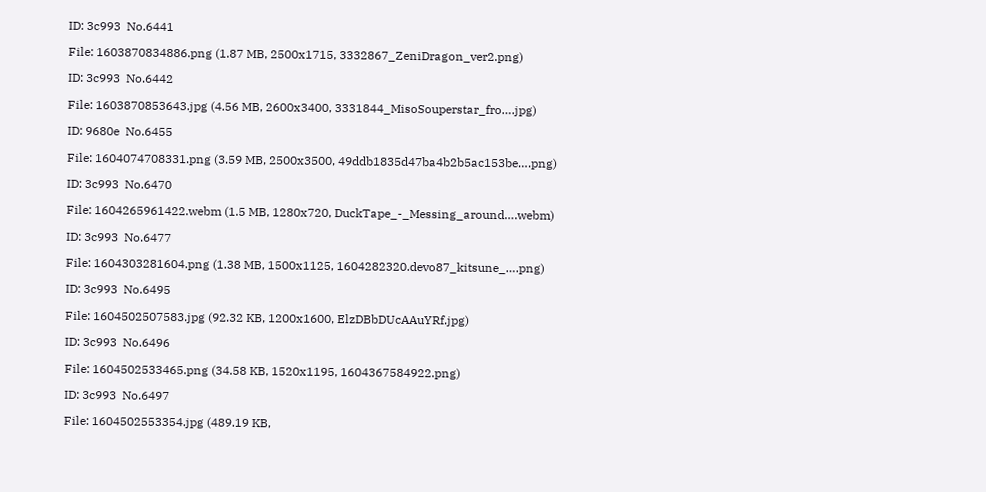ID: 3c993  No.6441

File: 1603870834886.png (1.87 MB, 2500x1715, 3332867_ZeniDragon_ver2.png)

ID: 3c993  No.6442

File: 1603870853643.jpg (4.56 MB, 2600x3400, 3331844_MisoSouperstar_fro….jpg)

ID: 9680e  No.6455

File: 1604074708331.png (3.59 MB, 2500x3500, 49ddb1835d47ba4b2b5ac153be….png)

ID: 3c993  No.6470

File: 1604265961422.webm (1.5 MB, 1280x720, DuckTape_-_Messing_around….webm)

ID: 3c993  No.6477

File: 1604303281604.png (1.38 MB, 1500x1125, 1604282320.devo87_kitsune_….png)

ID: 3c993  No.6495

File: 1604502507583.jpg (92.32 KB, 1200x1600, ElzDBbDUcAAuYRf.jpg)

ID: 3c993  No.6496

File: 1604502533465.png (34.58 KB, 1520x1195, 1604367584922.png)

ID: 3c993  No.6497

File: 1604502553354.jpg (489.19 KB,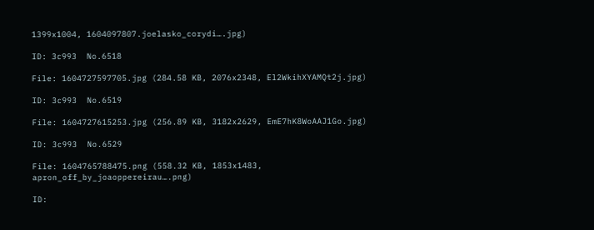1399x1004, 1604097807.joelasko_corydi….jpg)

ID: 3c993  No.6518

File: 1604727597705.jpg (284.58 KB, 2076x2348, El2WkihXYAMQt2j.jpg)

ID: 3c993  No.6519

File: 1604727615253.jpg (256.89 KB, 3182x2629, EmE7hK8WoAAJ1Go.jpg)

ID: 3c993  No.6529

File: 1604765788475.png (558.32 KB, 1853x1483, apron_off_by_joaoppereirau….png)

ID: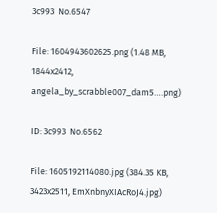3c993  No.6547

File: 1604943602625.png (1.48 MB, 1844x2412, angela_by_scrabble007_dam5….png)

ID: 3c993  No.6562

File: 1605192114080.jpg (384.35 KB, 3423x2511, EmXnbnyXIAcRoJ4.jpg)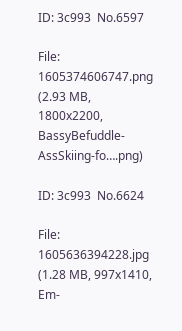ID: 3c993  No.6597

File: 1605374606747.png (2.93 MB, 1800x2200, BassyBefuddle-AssSkiing-fo….png)

ID: 3c993  No.6624

File: 1605636394228.jpg (1.28 MB, 997x1410, Em-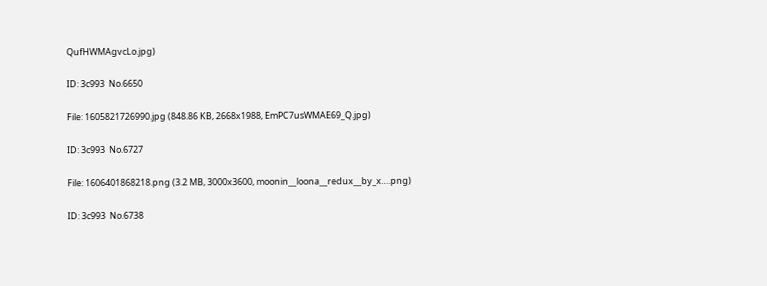QufHWMAgvcLo.jpg)

ID: 3c993  No.6650

File: 1605821726990.jpg (848.86 KB, 2668x1988, EmPC7usWMAE69_Q.jpg)

ID: 3c993  No.6727

File: 1606401868218.png (3.2 MB, 3000x3600, moonin__loona__redux__by_x….png)

ID: 3c993  No.6738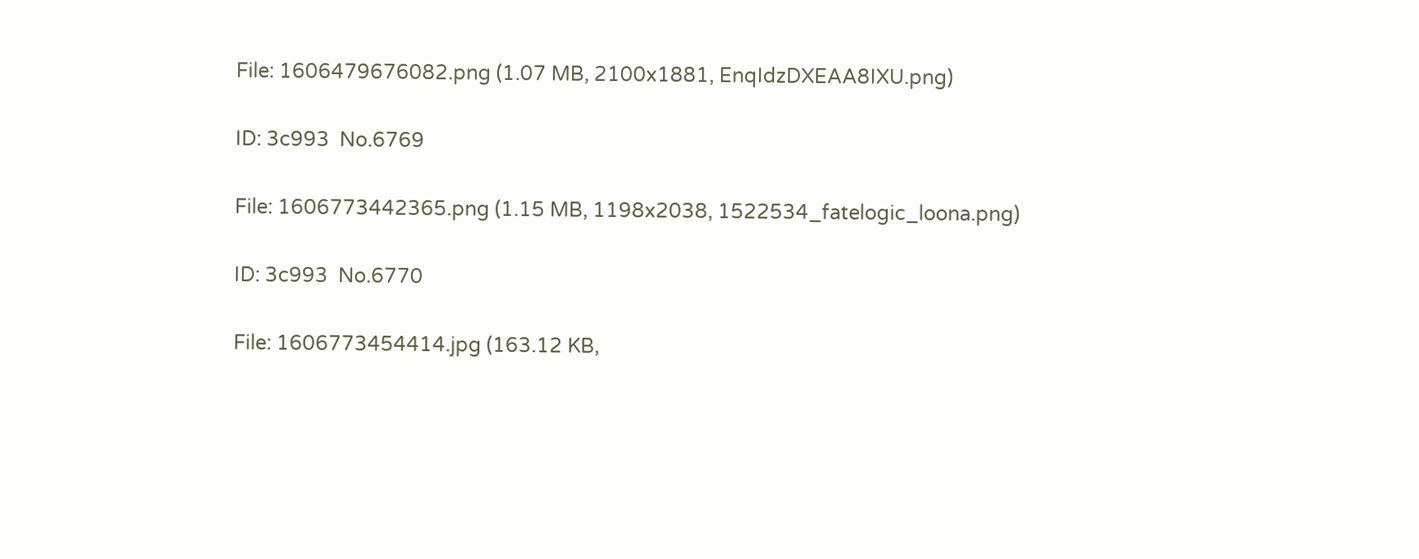File: 1606479676082.png (1.07 MB, 2100x1881, EnqIdzDXEAA8IXU.png)

ID: 3c993  No.6769

File: 1606773442365.png (1.15 MB, 1198x2038, 1522534_fatelogic_loona.png)

ID: 3c993  No.6770

File: 1606773454414.jpg (163.12 KB,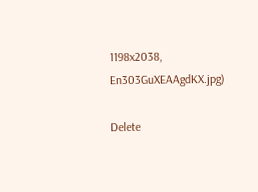1198x2038, En303GuXEAAgdKX.jpg)

Delete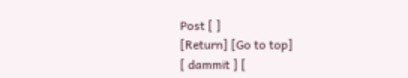Post [ ]
[Return] [Go to top]
[ dammit ] [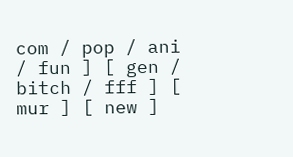com / pop / ani / fun ] [ gen / bitch / fff ] [ mur ] [ new ]